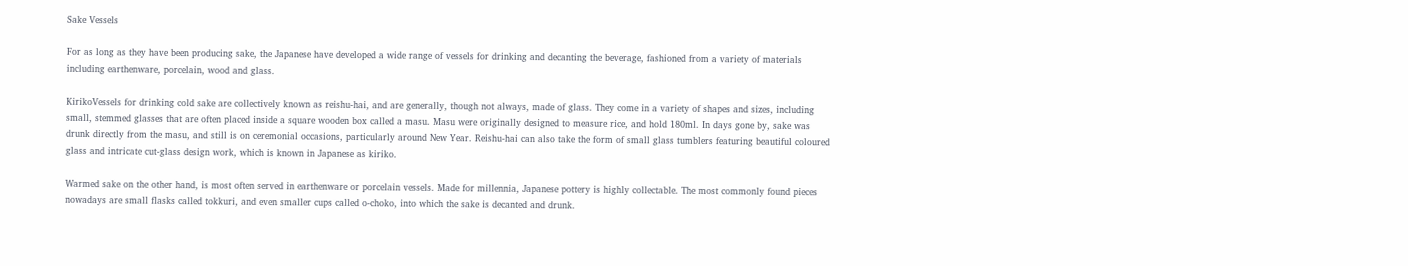Sake Vessels

For as long as they have been producing sake, the Japanese have developed a wide range of vessels for drinking and decanting the beverage, fashioned from a variety of materials including earthenware, porcelain, wood and glass.

KirikoVessels for drinking cold sake are collectively known as reishu-hai, and are generally, though not always, made of glass. They come in a variety of shapes and sizes, including small, stemmed glasses that are often placed inside a square wooden box called a masu. Masu were originally designed to measure rice, and hold 180ml. In days gone by, sake was drunk directly from the masu, and still is on ceremonial occasions, particularly around New Year. Reishu-hai can also take the form of small glass tumblers featuring beautiful coloured glass and intricate cut-glass design work, which is known in Japanese as kiriko.

Warmed sake on the other hand, is most often served in earthenware or porcelain vessels. Made for millennia, Japanese pottery is highly collectable. The most commonly found pieces nowadays are small flasks called tokkuri, and even smaller cups called o-choko, into which the sake is decanted and drunk.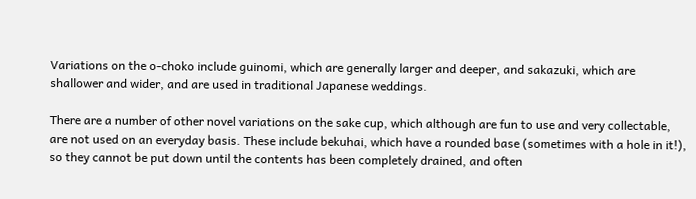Variations on the o-choko include guinomi, which are generally larger and deeper, and sakazuki, which are shallower and wider, and are used in traditional Japanese weddings.

There are a number of other novel variations on the sake cup, which although are fun to use and very collectable, are not used on an everyday basis. These include bekuhai, which have a rounded base (sometimes with a hole in it!), so they cannot be put down until the contents has been completely drained, and often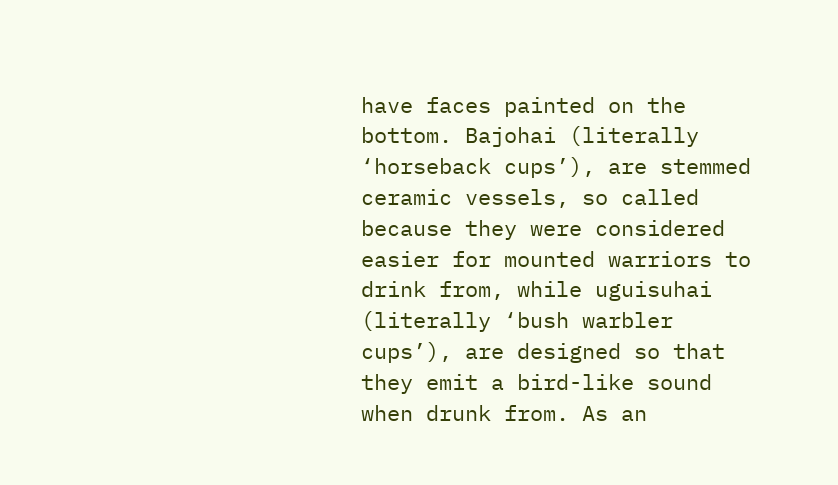have faces painted on the bottom. Bajohai (literally ‘horseback cups’), are stemmed ceramic vessels, so called because they were considered easier for mounted warriors to drink from, while uguisuhai (literally ‘bush warbler cups’), are designed so that they emit a bird-like sound when drunk from. As an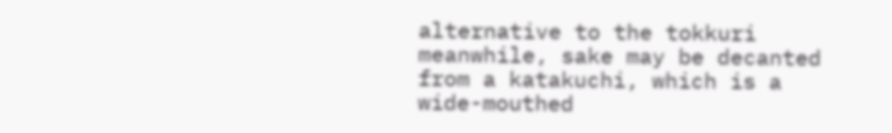alternative to the tokkuri meanwhile, sake may be decanted from a katakuchi, which is a wide-mouthed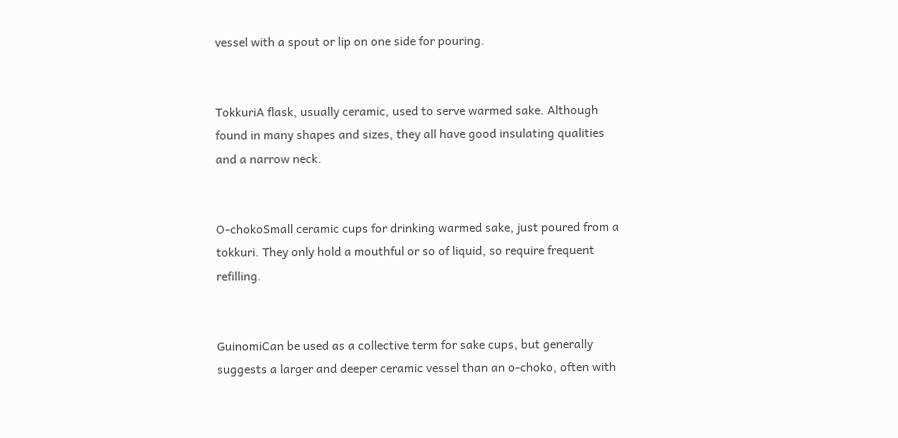vessel with a spout or lip on one side for pouring.


TokkuriA flask, usually ceramic, used to serve warmed sake. Although found in many shapes and sizes, they all have good insulating qualities and a narrow neck.


O-chokoSmall ceramic cups for drinking warmed sake, just poured from a tokkuri. They only hold a mouthful or so of liquid, so require frequent refilling.


GuinomiCan be used as a collective term for sake cups, but generally suggests a larger and deeper ceramic vessel than an o-choko, often with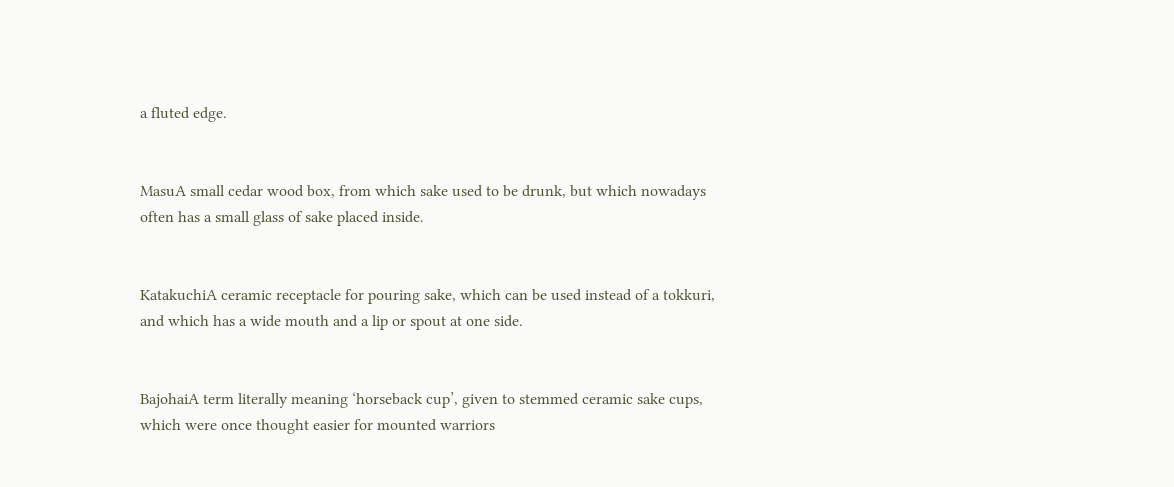a fluted edge.


MasuA small cedar wood box, from which sake used to be drunk, but which nowadays often has a small glass of sake placed inside.


KatakuchiA ceramic receptacle for pouring sake, which can be used instead of a tokkuri, and which has a wide mouth and a lip or spout at one side.


BajohaiA term literally meaning ‘horseback cup’, given to stemmed ceramic sake cups, which were once thought easier for mounted warriors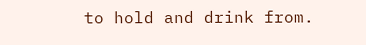to hold and drink from.